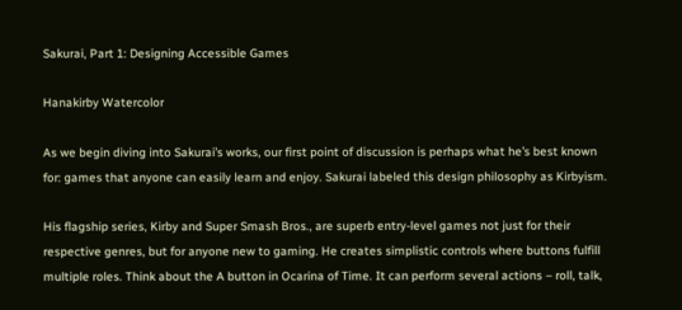Sakurai, Part 1: Designing Accessible Games

Hanakirby Watercolor

As we begin diving into Sakurai’s works, our first point of discussion is perhaps what he’s best known for: games that anyone can easily learn and enjoy. Sakurai labeled this design philosophy as Kirbyism.

His flagship series, Kirby and Super Smash Bros., are superb entry-level games not just for their respective genres, but for anyone new to gaming. He creates simplistic controls where buttons fulfill multiple roles. Think about the A button in Ocarina of Time. It can perform several actions – roll, talk,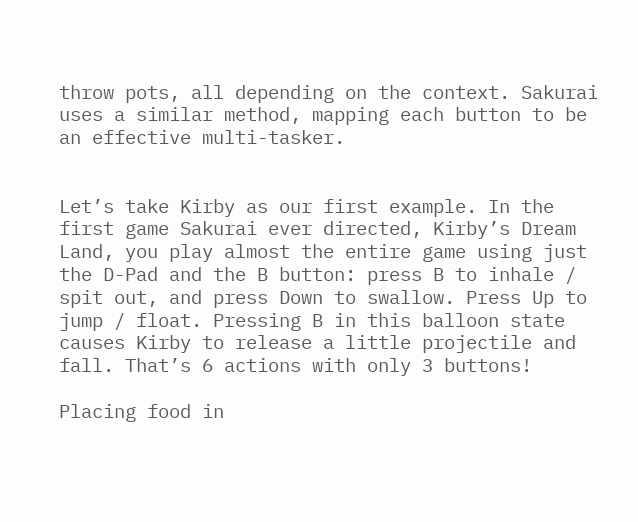throw pots, all depending on the context. Sakurai uses a similar method, mapping each button to be an effective multi-tasker.


Let’s take Kirby as our first example. In the first game Sakurai ever directed, Kirby’s Dream Land, you play almost the entire game using just the D-Pad and the B button: press B to inhale / spit out, and press Down to swallow. Press Up to jump / float. Pressing B in this balloon state causes Kirby to release a little projectile and fall. That’s 6 actions with only 3 buttons!

Placing food in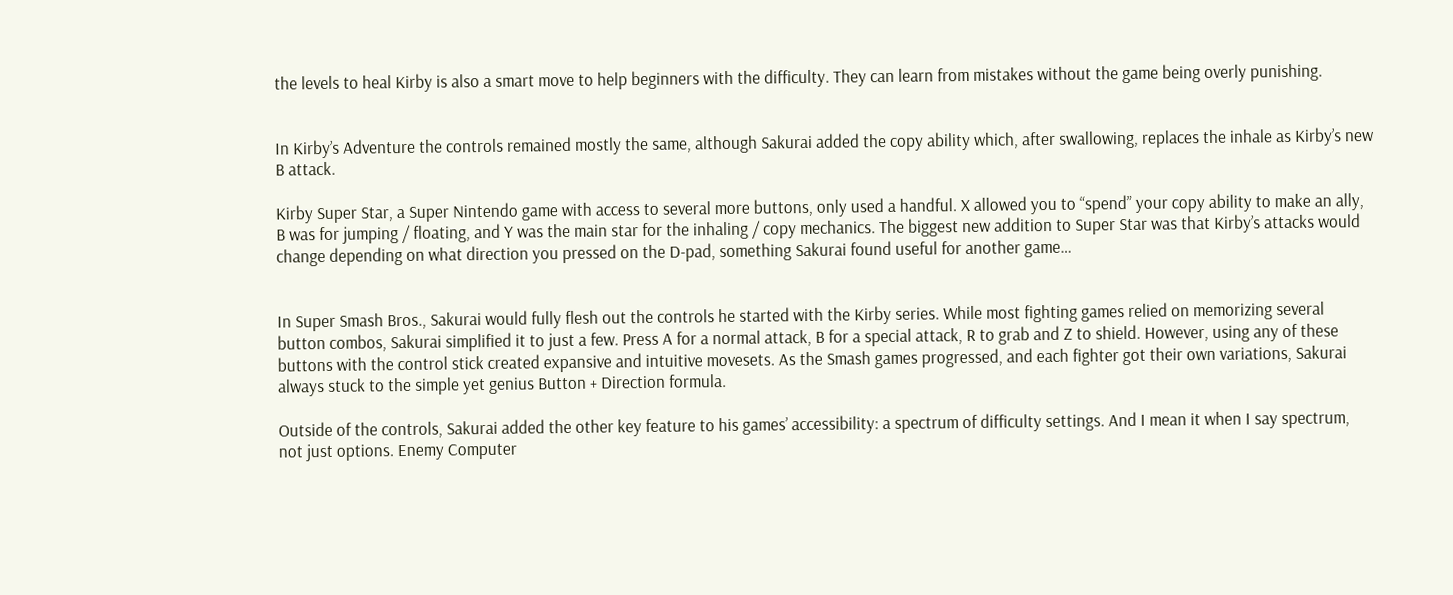the levels to heal Kirby is also a smart move to help beginners with the difficulty. They can learn from mistakes without the game being overly punishing.


In Kirby’s Adventure the controls remained mostly the same, although Sakurai added the copy ability which, after swallowing, replaces the inhale as Kirby’s new B attack.

Kirby Super Star, a Super Nintendo game with access to several more buttons, only used a handful. X allowed you to “spend” your copy ability to make an ally, B was for jumping / floating, and Y was the main star for the inhaling / copy mechanics. The biggest new addition to Super Star was that Kirby’s attacks would change depending on what direction you pressed on the D-pad, something Sakurai found useful for another game…


In Super Smash Bros., Sakurai would fully flesh out the controls he started with the Kirby series. While most fighting games relied on memorizing several button combos, Sakurai simplified it to just a few. Press A for a normal attack, B for a special attack, R to grab and Z to shield. However, using any of these buttons with the control stick created expansive and intuitive movesets. As the Smash games progressed, and each fighter got their own variations, Sakurai always stuck to the simple yet genius Button + Direction formula.

Outside of the controls, Sakurai added the other key feature to his games’ accessibility: a spectrum of difficulty settings. And I mean it when I say spectrum, not just options. Enemy Computer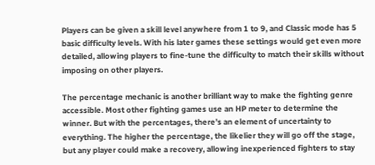Players can be given a skill level anywhere from 1 to 9, and Classic mode has 5 basic difficulty levels. With his later games these settings would get even more detailed, allowing players to fine-tune the difficulty to match their skills without imposing on other players.

The percentage mechanic is another brilliant way to make the fighting genre accessible. Most other fighting games use an HP meter to determine the winner. But with the percentages, there’s an element of uncertainty to everything. The higher the percentage, the likelier they will go off the stage, but any player could make a recovery, allowing inexperienced fighters to stay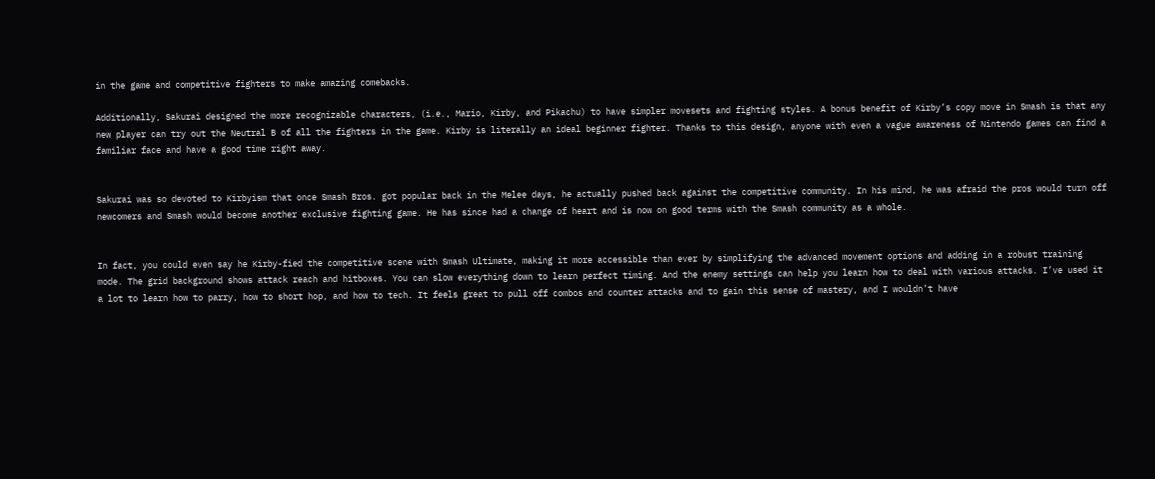in the game and competitive fighters to make amazing comebacks.

Additionally, Sakurai designed the more recognizable characters, (i.e., Mario, Kirby, and Pikachu) to have simpler movesets and fighting styles. A bonus benefit of Kirby’s copy move in Smash is that any new player can try out the Neutral B of all the fighters in the game. Kirby is literally an ideal beginner fighter. Thanks to this design, anyone with even a vague awareness of Nintendo games can find a familiar face and have a good time right away.


Sakurai was so devoted to Kirbyism that once Smash Bros. got popular back in the Melee days, he actually pushed back against the competitive community. In his mind, he was afraid the pros would turn off newcomers and Smash would become another exclusive fighting game. He has since had a change of heart and is now on good terms with the Smash community as a whole.


In fact, you could even say he Kirby-fied the competitive scene with Smash Ultimate, making it more accessible than ever by simplifying the advanced movement options and adding in a robust training mode. The grid background shows attack reach and hitboxes. You can slow everything down to learn perfect timing. And the enemy settings can help you learn how to deal with various attacks. I’ve used it a lot to learn how to parry, how to short hop, and how to tech. It feels great to pull off combos and counter attacks and to gain this sense of mastery, and I wouldn’t have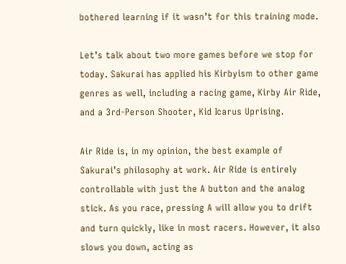bothered learning if it wasn’t for this training mode.

Let’s talk about two more games before we stop for today. Sakurai has applied his Kirbyism to other game genres as well, including a racing game, Kirby Air Ride, and a 3rd-Person Shooter, Kid Icarus Uprising.

Air Ride is, in my opinion, the best example of Sakurai’s philosophy at work. Air Ride is entirely controllable with just the A button and the analog stick. As you race, pressing A will allow you to drift and turn quickly, like in most racers. However, it also slows you down, acting as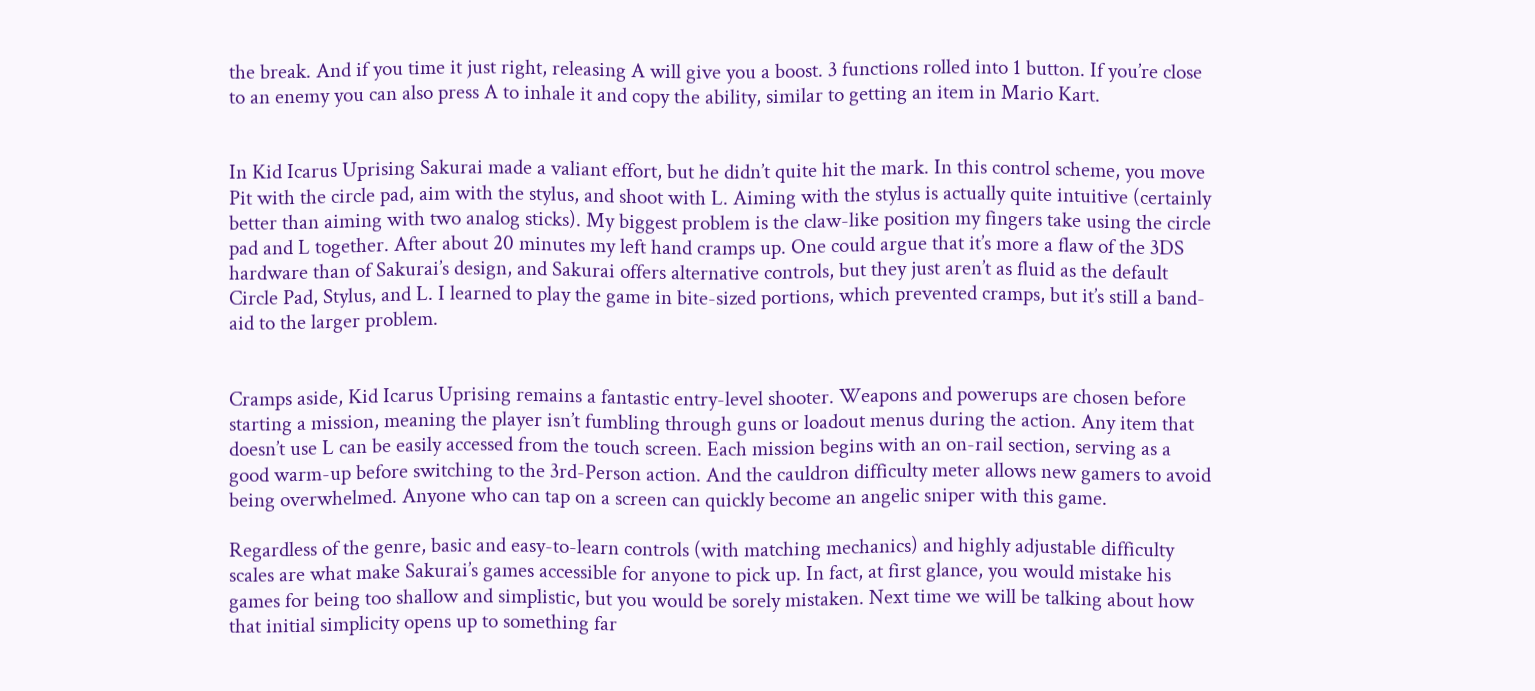the break. And if you time it just right, releasing A will give you a boost. 3 functions rolled into 1 button. If you’re close to an enemy you can also press A to inhale it and copy the ability, similar to getting an item in Mario Kart.


In Kid Icarus Uprising Sakurai made a valiant effort, but he didn’t quite hit the mark. In this control scheme, you move Pit with the circle pad, aim with the stylus, and shoot with L. Aiming with the stylus is actually quite intuitive (certainly better than aiming with two analog sticks). My biggest problem is the claw-like position my fingers take using the circle pad and L together. After about 20 minutes my left hand cramps up. One could argue that it’s more a flaw of the 3DS hardware than of Sakurai’s design, and Sakurai offers alternative controls, but they just aren’t as fluid as the default Circle Pad, Stylus, and L. I learned to play the game in bite-sized portions, which prevented cramps, but it’s still a band-aid to the larger problem.


Cramps aside, Kid Icarus Uprising remains a fantastic entry-level shooter. Weapons and powerups are chosen before starting a mission, meaning the player isn’t fumbling through guns or loadout menus during the action. Any item that doesn’t use L can be easily accessed from the touch screen. Each mission begins with an on-rail section, serving as a good warm-up before switching to the 3rd-Person action. And the cauldron difficulty meter allows new gamers to avoid being overwhelmed. Anyone who can tap on a screen can quickly become an angelic sniper with this game.

Regardless of the genre, basic and easy-to-learn controls (with matching mechanics) and highly adjustable difficulty scales are what make Sakurai’s games accessible for anyone to pick up. In fact, at first glance, you would mistake his games for being too shallow and simplistic, but you would be sorely mistaken. Next time we will be talking about how that initial simplicity opens up to something far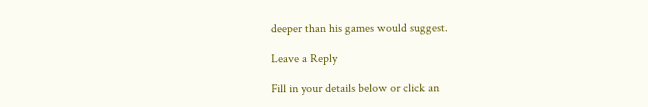deeper than his games would suggest.

Leave a Reply

Fill in your details below or click an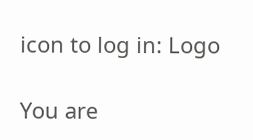icon to log in: Logo

You are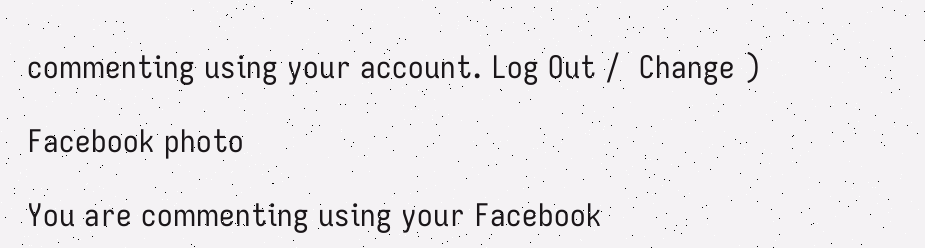commenting using your account. Log Out /  Change )

Facebook photo

You are commenting using your Facebook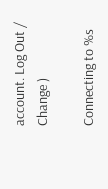account. Log Out /  Change )

Connecting to %s